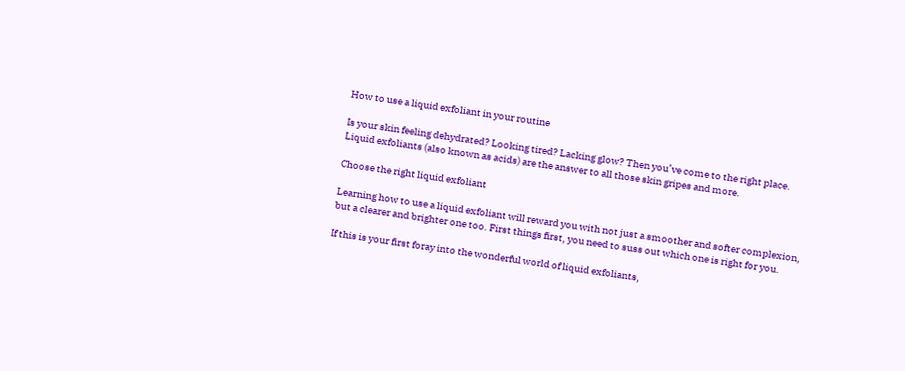How to use a liquid exfoliant in your routine

Is your skin feeling dehydrated? Looking tired? Lacking glow? Then you’ve come to the right place. Liquid exfoliants (also known as acids) are the answer to all those skin gripes and more.

Choose the right liquid exfoliant

Learning how to use a liquid exfoliant will reward you with not just a smoother and softer complexion, but a clearer and brighter one too. First things first, you need to suss out which one is right for you.

If this is your first foray into the wonderful world of liquid exfoliants,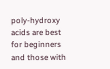poly-hydroxy acids are best for beginners and those with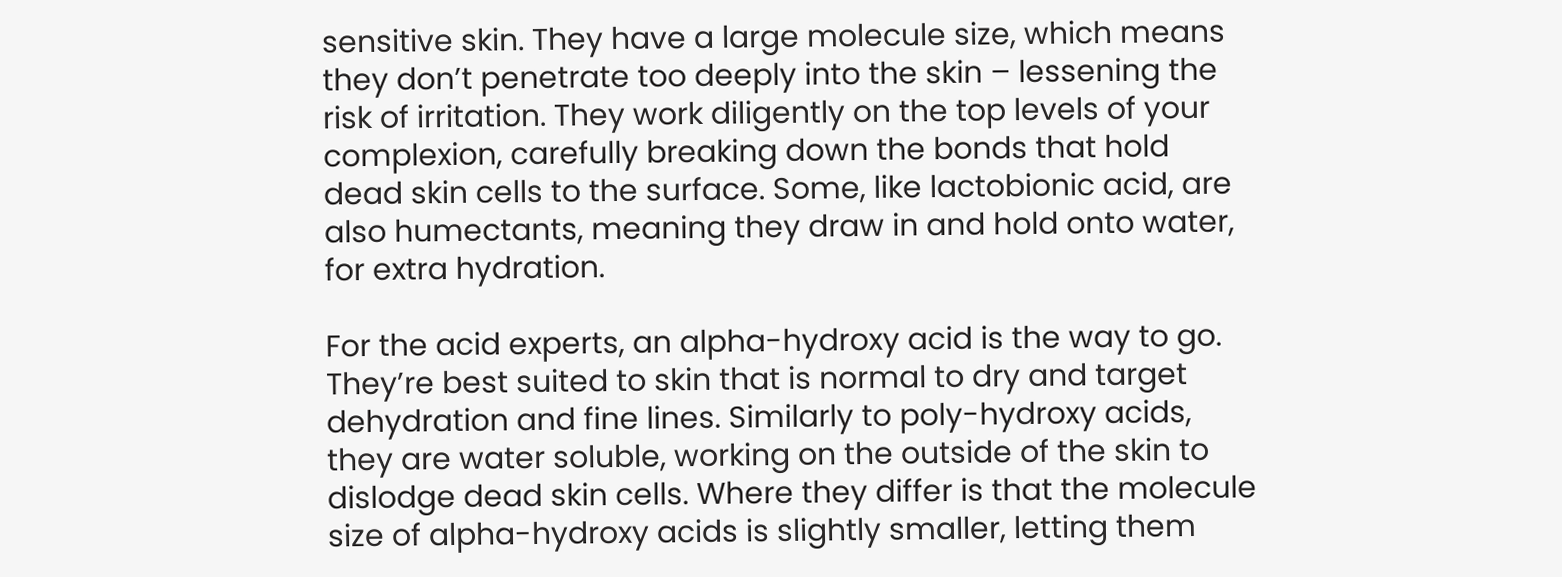sensitive skin. They have a large molecule size, which means they don’t penetrate too deeply into the skin – lessening the risk of irritation. They work diligently on the top levels of your complexion, carefully breaking down the bonds that hold dead skin cells to the surface. Some, like lactobionic acid, are also humectants, meaning they draw in and hold onto water, for extra hydration.

For the acid experts, an alpha-hydroxy acid is the way to go. They’re best suited to skin that is normal to dry and target dehydration and fine lines. Similarly to poly-hydroxy acids, they are water soluble, working on the outside of the skin to dislodge dead skin cells. Where they differ is that the molecule size of alpha-hydroxy acids is slightly smaller, letting them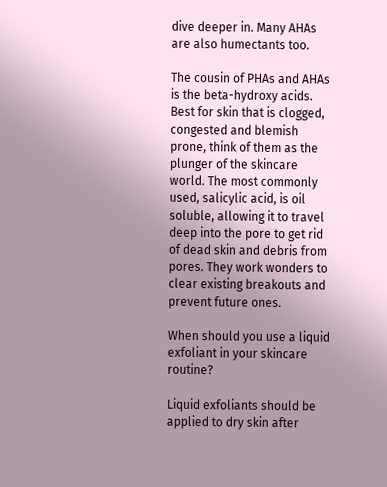dive deeper in. Many AHAs are also humectants too.

The cousin of PHAs and AHAs is the beta-hydroxy acids. Best for skin that is clogged, congested and blemish prone, think of them as the plunger of the skincare world. The most commonly used, salicylic acid, is oil soluble, allowing it to travel deep into the pore to get rid of dead skin and debris from pores. They work wonders to clear existing breakouts and prevent future ones.

When should you use a liquid exfoliant in your skincare routine?

Liquid exfoliants should be applied to dry skin after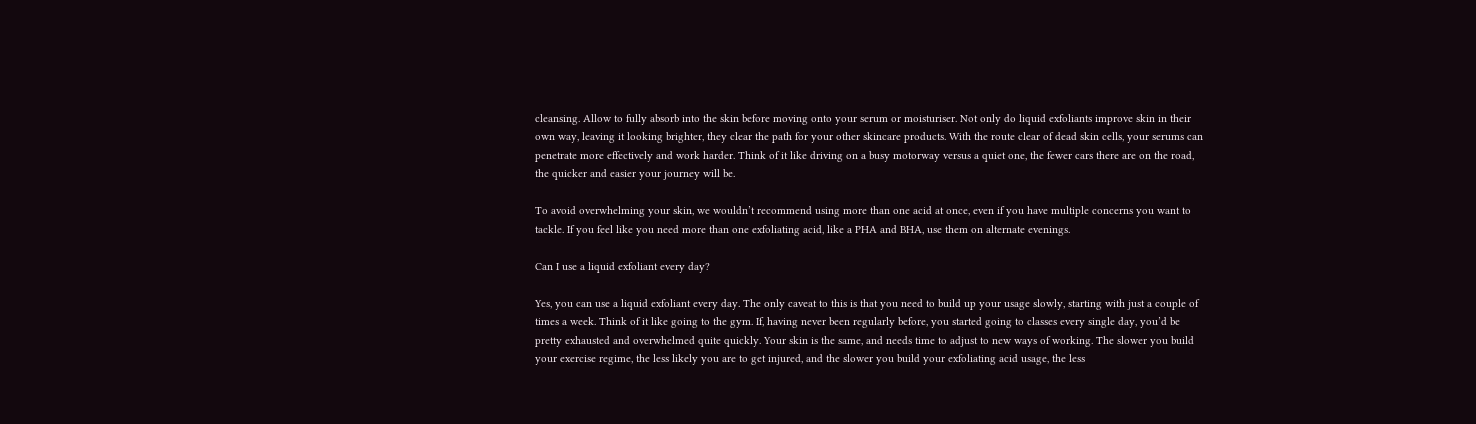cleansing. Allow to fully absorb into the skin before moving onto your serum or moisturiser. Not only do liquid exfoliants improve skin in their own way, leaving it looking brighter, they clear the path for your other skincare products. With the route clear of dead skin cells, your serums can penetrate more effectively and work harder. Think of it like driving on a busy motorway versus a quiet one, the fewer cars there are on the road, the quicker and easier your journey will be.

To avoid overwhelming your skin, we wouldn’t recommend using more than one acid at once, even if you have multiple concerns you want to tackle. If you feel like you need more than one exfoliating acid, like a PHA and BHA, use them on alternate evenings.

Can I use a liquid exfoliant every day?

Yes, you can use a liquid exfoliant every day. The only caveat to this is that you need to build up your usage slowly, starting with just a couple of times a week. Think of it like going to the gym. If, having never been regularly before, you started going to classes every single day, you’d be pretty exhausted and overwhelmed quite quickly. Your skin is the same, and needs time to adjust to new ways of working. The slower you build your exercise regime, the less likely you are to get injured, and the slower you build your exfoliating acid usage, the less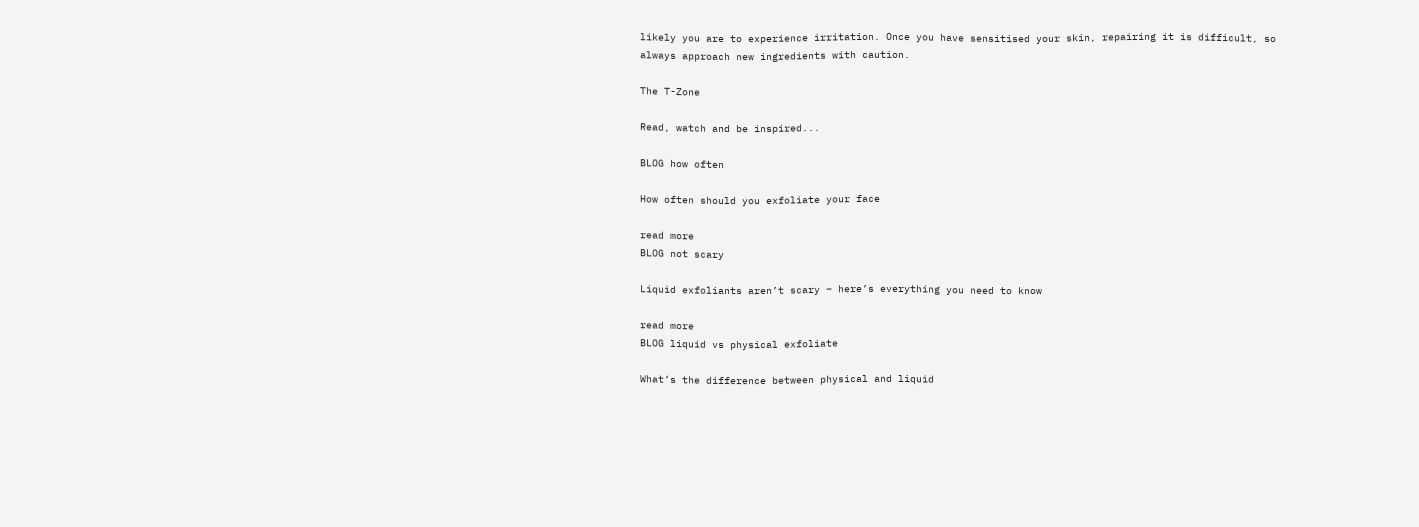likely you are to experience irritation. Once you have sensitised your skin, repairing it is difficult, so always approach new ingredients with caution.

The T-Zone

Read, watch and be inspired...

BLOG how often

How often should you exfoliate your face

read more
BLOG not scary

Liquid exfoliants aren’t scary – here’s everything you need to know

read more
BLOG liquid vs physical exfoliate

What’s the difference between physical and liquid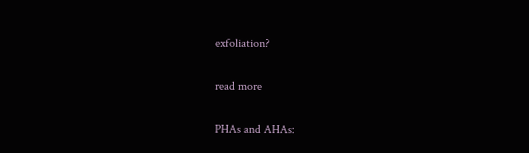exfoliation?

read more

PHAs and AHAs: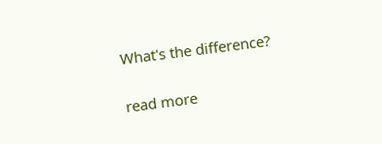What's the difference?

read more